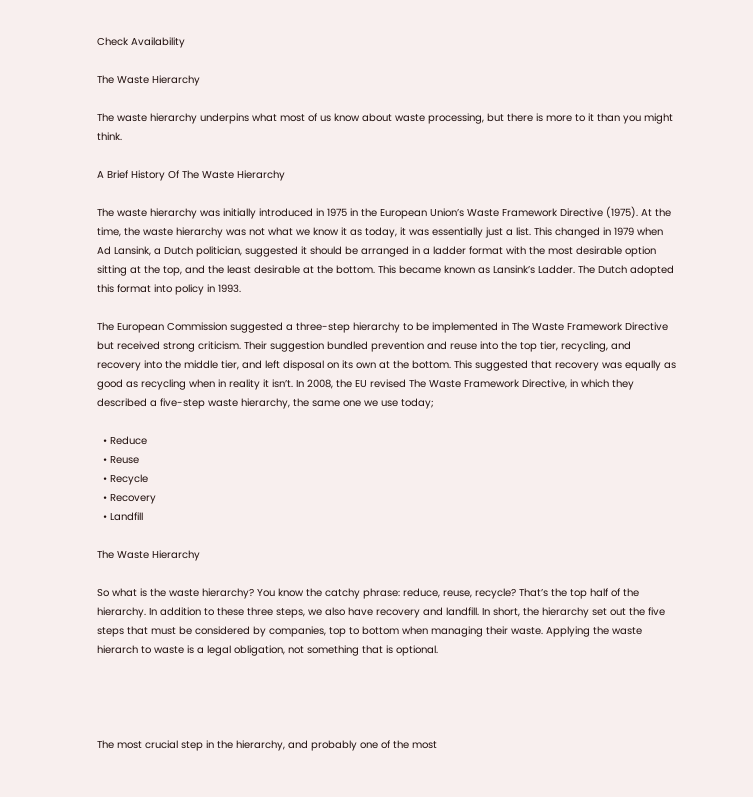Check Availability

The Waste Hierarchy

The waste hierarchy underpins what most of us know about waste processing, but there is more to it than you might think.

A Brief History Of The Waste Hierarchy

The waste hierarchy was initially introduced in 1975 in the European Union’s Waste Framework Directive (1975). At the time, the waste hierarchy was not what we know it as today, it was essentially just a list. This changed in 1979 when Ad Lansink, a Dutch politician, suggested it should be arranged in a ladder format with the most desirable option sitting at the top, and the least desirable at the bottom. This became known as Lansink’s Ladder. The Dutch adopted this format into policy in 1993.

The European Commission suggested a three-step hierarchy to be implemented in The Waste Framework Directive but received strong criticism. Their suggestion bundled prevention and reuse into the top tier, recycling, and recovery into the middle tier, and left disposal on its own at the bottom. This suggested that recovery was equally as good as recycling when in reality it isn’t. In 2008, the EU revised The Waste Framework Directive, in which they described a five-step waste hierarchy, the same one we use today;

  • Reduce
  • Reuse
  • Recycle
  • Recovery
  • Landfill

The Waste Hierarchy

So what is the waste hierarchy? You know the catchy phrase: reduce, reuse, recycle? That’s the top half of the hierarchy. In addition to these three steps, we also have recovery and landfill. In short, the hierarchy set out the five steps that must be considered by companies, top to bottom when managing their waste. Applying the waste hierarch to waste is a legal obligation, not something that is optional.




The most crucial step in the hierarchy, and probably one of the most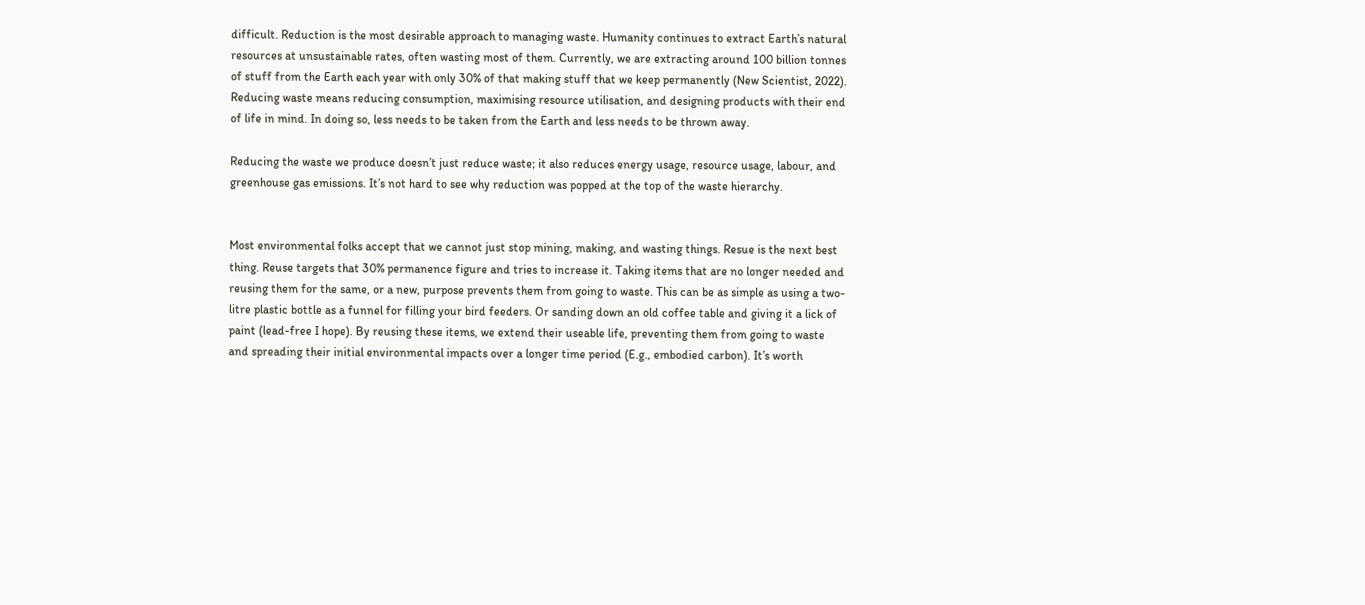difficult. Reduction is the most desirable approach to managing waste. Humanity continues to extract Earth’s natural resources at unsustainable rates, often wasting most of them. Currently, we are extracting around 100 billion tonnes of stuff from the Earth each year with only 30% of that making stuff that we keep permanently (New Scientist, 2022). Reducing waste means reducing consumption, maximising resource utilisation, and designing products with their end of life in mind. In doing so, less needs to be taken from the Earth and less needs to be thrown away.

Reducing the waste we produce doesn’t just reduce waste; it also reduces energy usage, resource usage, labour, and greenhouse gas emissions. It’s not hard to see why reduction was popped at the top of the waste hierarchy.


Most environmental folks accept that we cannot just stop mining, making, and wasting things. Resue is the next best thing. Reuse targets that 30% permanence figure and tries to increase it. Taking items that are no longer needed and reusing them for the same, or a new, purpose prevents them from going to waste. This can be as simple as using a two-litre plastic bottle as a funnel for filling your bird feeders. Or sanding down an old coffee table and giving it a lick of paint (lead-free I hope). By reusing these items, we extend their useable life, preventing them from going to waste and spreading their initial environmental impacts over a longer time period (E.g., embodied carbon). It’s worth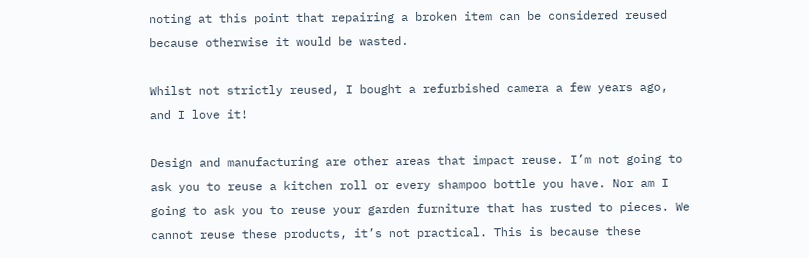noting at this point that repairing a broken item can be considered reused because otherwise it would be wasted.

Whilst not strictly reused, I bought a refurbished camera a few years ago, and I love it!

Design and manufacturing are other areas that impact reuse. I’m not going to ask you to reuse a kitchen roll or every shampoo bottle you have. Nor am I going to ask you to reuse your garden furniture that has rusted to pieces. We cannot reuse these products, it’s not practical. This is because these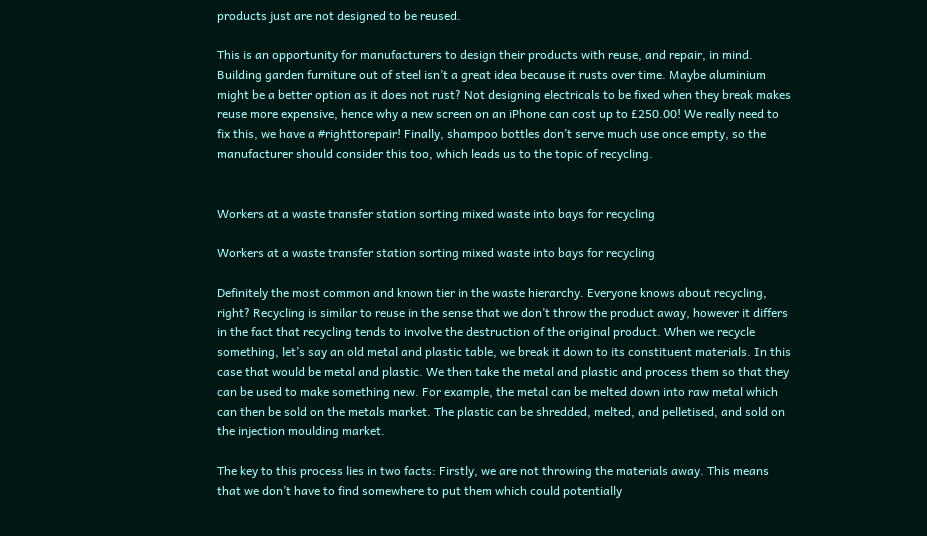products just are not designed to be reused.

This is an opportunity for manufacturers to design their products with reuse, and repair, in mind. Building garden furniture out of steel isn’t a great idea because it rusts over time. Maybe aluminium might be a better option as it does not rust? Not designing electricals to be fixed when they break makes reuse more expensive, hence why a new screen on an iPhone can cost up to £250.00! We really need to fix this, we have a #righttorepair! Finally, shampoo bottles don’t serve much use once empty, so the manufacturer should consider this too, which leads us to the topic of recycling.


Workers at a waste transfer station sorting mixed waste into bays for recycling

Workers at a waste transfer station sorting mixed waste into bays for recycling

Definitely the most common and known tier in the waste hierarchy. Everyone knows about recycling, right? Recycling is similar to reuse in the sense that we don’t throw the product away, however it differs in the fact that recycling tends to involve the destruction of the original product. When we recycle something, let’s say an old metal and plastic table, we break it down to its constituent materials. In this case that would be metal and plastic. We then take the metal and plastic and process them so that they can be used to make something new. For example, the metal can be melted down into raw metal which can then be sold on the metals market. The plastic can be shredded, melted, and pelletised, and sold on the injection moulding market.

The key to this process lies in two facts: Firstly, we are not throwing the materials away. This means that we don’t have to find somewhere to put them which could potentially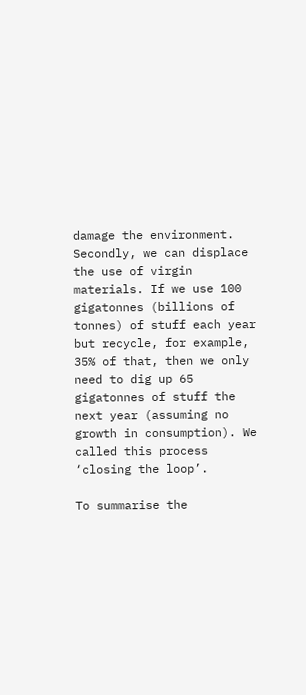damage the environment. Secondly, we can displace the use of virgin materials. If we use 100 gigatonnes (billions of tonnes) of stuff each year but recycle, for example, 35% of that, then we only need to dig up 65 gigatonnes of stuff the next year (assuming no growth in consumption). We called this process ‘closing the loop’.

To summarise the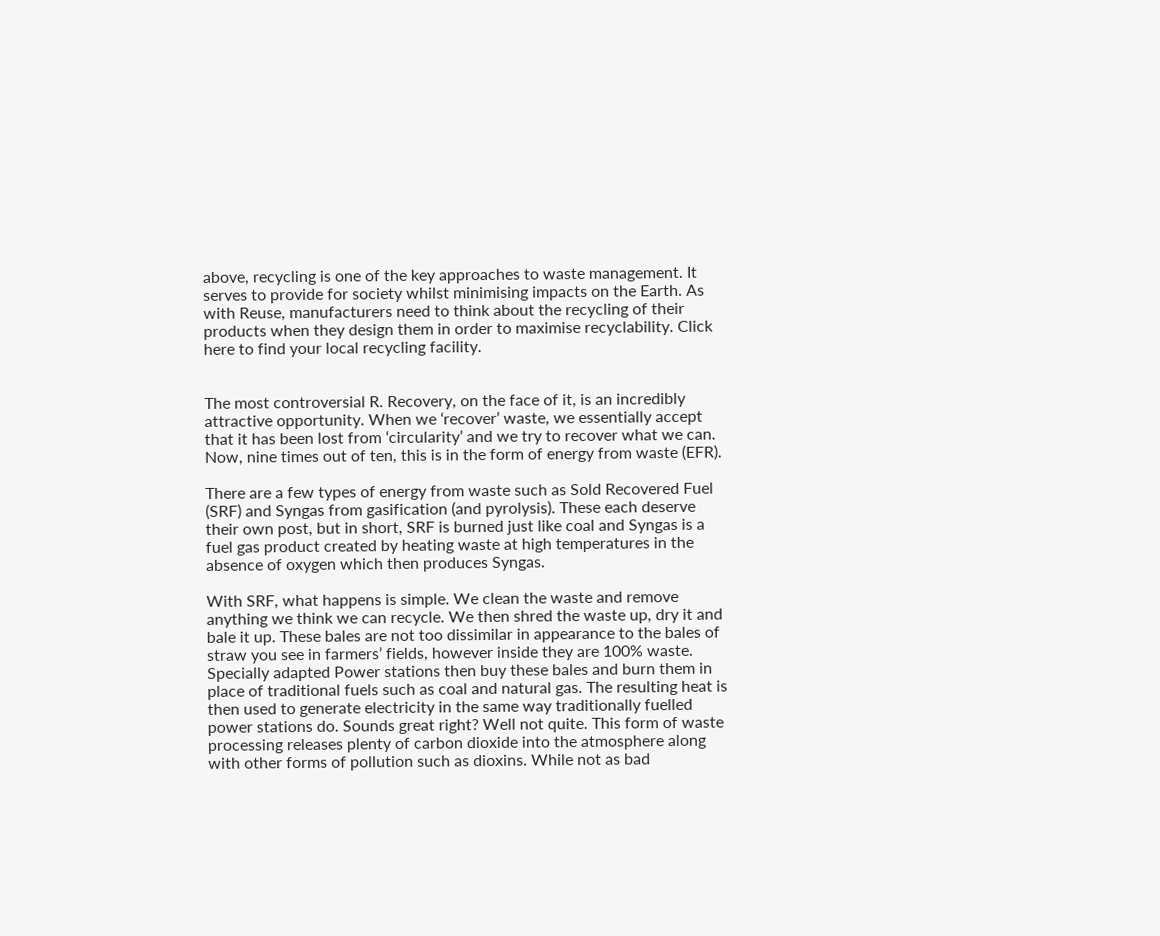above, recycling is one of the key approaches to waste management. It serves to provide for society whilst minimising impacts on the Earth. As with Reuse, manufacturers need to think about the recycling of their products when they design them in order to maximise recyclability. Click here to find your local recycling facility.


The most controversial R. Recovery, on the face of it, is an incredibly attractive opportunity. When we ‘recover’ waste, we essentially accept that it has been lost from ‘circularity’ and we try to recover what we can. Now, nine times out of ten, this is in the form of energy from waste (EFR).

There are a few types of energy from waste such as Sold Recovered Fuel (SRF) and Syngas from gasification (and pyrolysis). These each deserve their own post, but in short, SRF is burned just like coal and Syngas is a fuel gas product created by heating waste at high temperatures in the absence of oxygen which then produces Syngas.

With SRF, what happens is simple. We clean the waste and remove anything we think we can recycle. We then shred the waste up, dry it and bale it up. These bales are not too dissimilar in appearance to the bales of straw you see in farmers’ fields, however inside they are 100% waste. Specially adapted Power stations then buy these bales and burn them in place of traditional fuels such as coal and natural gas. The resulting heat is then used to generate electricity in the same way traditionally fuelled power stations do. Sounds great right? Well not quite. This form of waste processing releases plenty of carbon dioxide into the atmosphere along with other forms of pollution such as dioxins. While not as bad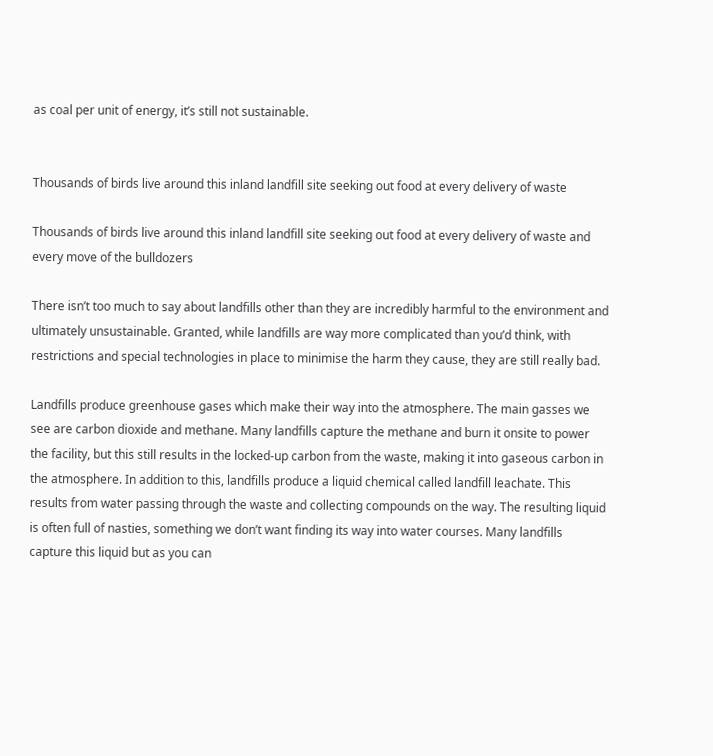as coal per unit of energy, it’s still not sustainable.


Thousands of birds live around this inland landfill site seeking out food at every delivery of waste

Thousands of birds live around this inland landfill site seeking out food at every delivery of waste and every move of the bulldozers

There isn’t too much to say about landfills other than they are incredibly harmful to the environment and ultimately unsustainable. Granted, while landfills are way more complicated than you’d think, with restrictions and special technologies in place to minimise the harm they cause, they are still really bad.

Landfills produce greenhouse gases which make their way into the atmosphere. The main gasses we see are carbon dioxide and methane. Many landfills capture the methane and burn it onsite to power the facility, but this still results in the locked-up carbon from the waste, making it into gaseous carbon in the atmosphere. In addition to this, landfills produce a liquid chemical called landfill leachate. This results from water passing through the waste and collecting compounds on the way. The resulting liquid is often full of nasties, something we don’t want finding its way into water courses. Many landfills capture this liquid but as you can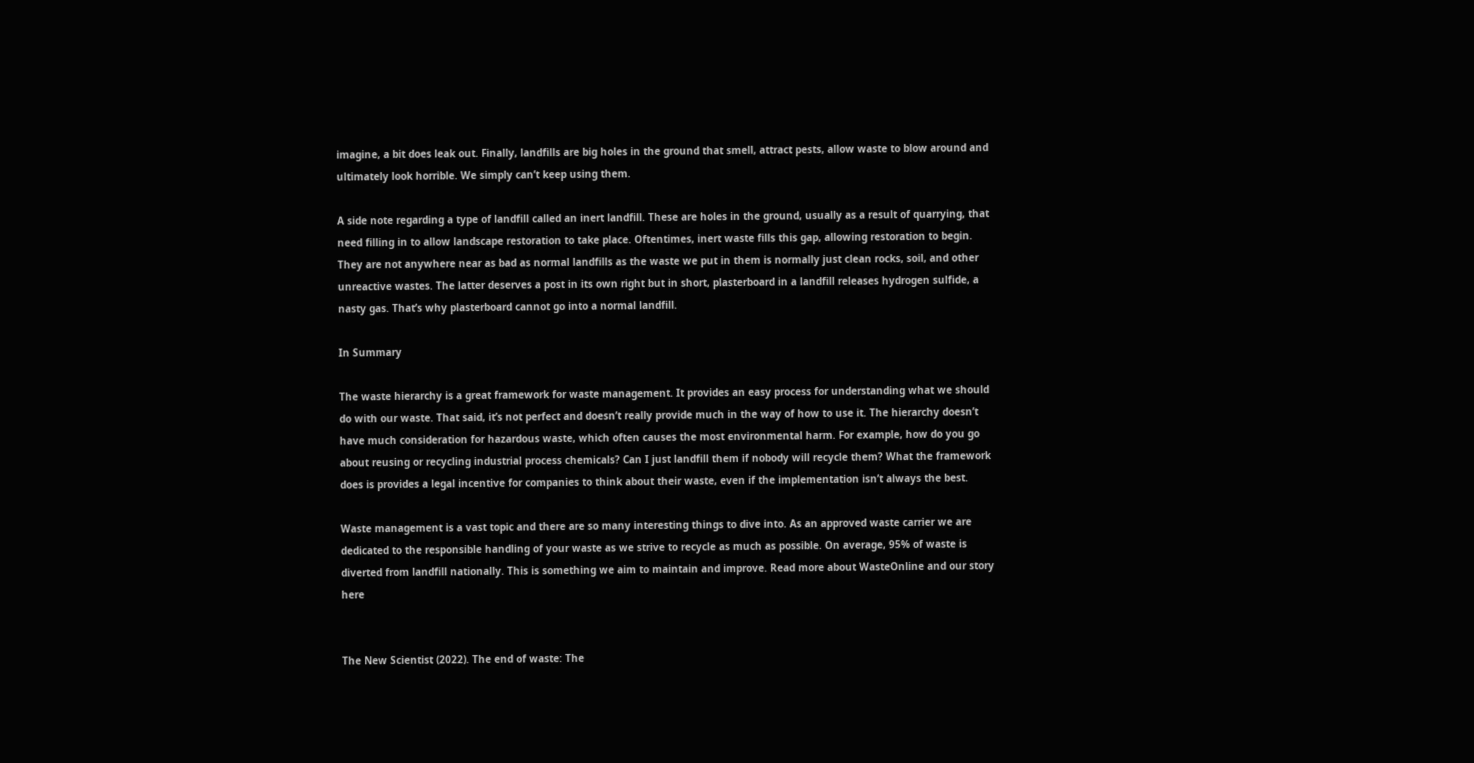imagine, a bit does leak out. Finally, landfills are big holes in the ground that smell, attract pests, allow waste to blow around and ultimately look horrible. We simply can’t keep using them.

A side note regarding a type of landfill called an inert landfill. These are holes in the ground, usually as a result of quarrying, that need filling in to allow landscape restoration to take place. Oftentimes, inert waste fills this gap, allowing restoration to begin. They are not anywhere near as bad as normal landfills as the waste we put in them is normally just clean rocks, soil, and other unreactive wastes. The latter deserves a post in its own right but in short, plasterboard in a landfill releases hydrogen sulfide, a nasty gas. That’s why plasterboard cannot go into a normal landfill.

In Summary

The waste hierarchy is a great framework for waste management. It provides an easy process for understanding what we should do with our waste. That said, it’s not perfect and doesn’t really provide much in the way of how to use it. The hierarchy doesn’t have much consideration for hazardous waste, which often causes the most environmental harm. For example, how do you go about reusing or recycling industrial process chemicals? Can I just landfill them if nobody will recycle them? What the framework does is provides a legal incentive for companies to think about their waste, even if the implementation isn’t always the best.

Waste management is a vast topic and there are so many interesting things to dive into. As an approved waste carrier we are  dedicated to the responsible handling of your waste as we strive to recycle as much as possible. On average, 95% of waste is diverted from landfill nationally. This is something we aim to maintain and improve. Read more about WasteOnline and our story here


The New Scientist (2022). The end of waste: The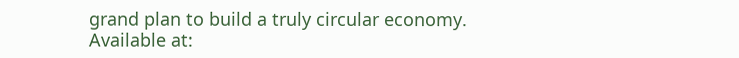grand plan to build a truly circular economy. Available at: